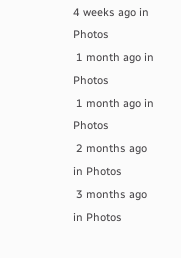4 weeks ago in Photos
 1 month ago in Photos
 1 month ago in Photos
 2 months ago in Photos
 3 months ago in Photos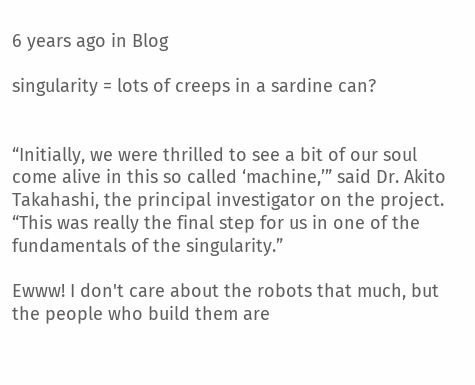6 years ago in Blog

singularity = lots of creeps in a sardine can?


“Initially, we were thrilled to see a bit of our soul come alive in this so called ‘machine,’” said Dr. Akito Takahashi, the principal investigator on the project. “This was really the final step for us in one of the fundamentals of the singularity.”

Ewww! I don't care about the robots that much, but the people who build them are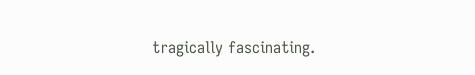tragically fascinating.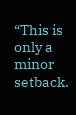“This is only a minor setback.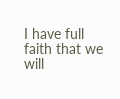I have full faith that we will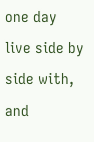one day live side by side with, and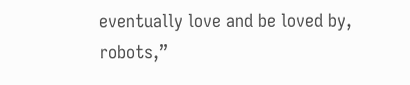eventually love and be loved by, robots,”